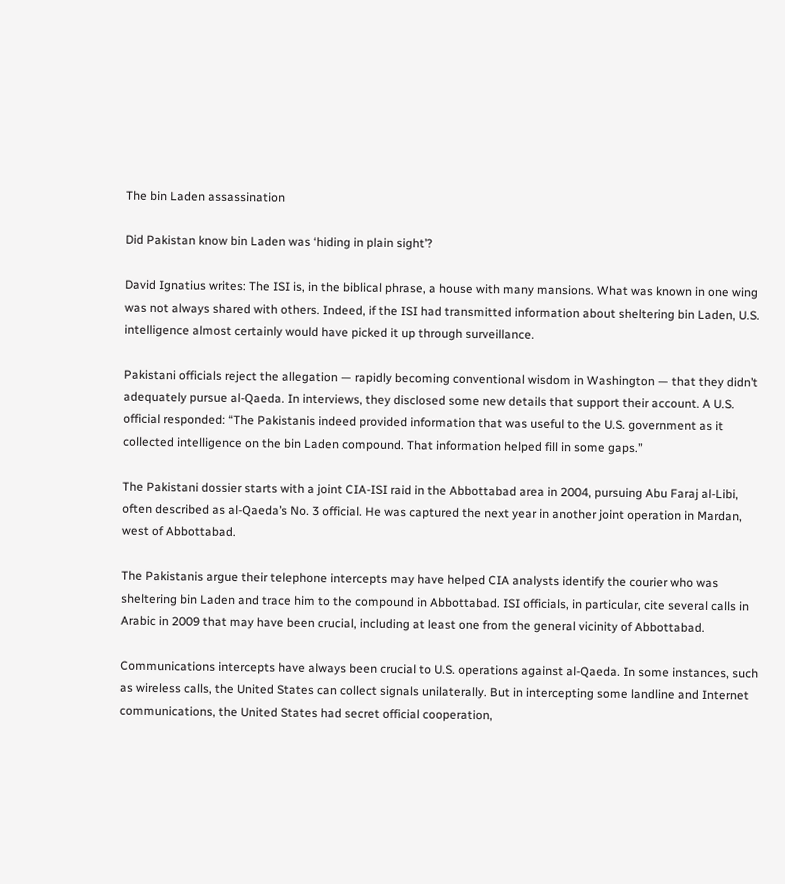The bin Laden assassination

Did Pakistan know bin Laden was ‘hiding in plain sight’?

David Ignatius writes: The ISI is, in the biblical phrase, a house with many mansions. What was known in one wing was not always shared with others. Indeed, if the ISI had transmitted information about sheltering bin Laden, U.S. intelligence almost certainly would have picked it up through surveillance.

Pakistani officials reject the allegation — rapidly becoming conventional wisdom in Washington — that they didn’t adequately pursue al-Qaeda. In interviews, they disclosed some new details that support their account. A U.S. official responded: “The Pakistanis indeed provided information that was useful to the U.S. government as it collected intelligence on the bin Laden compound. That information helped fill in some gaps.”

The Pakistani dossier starts with a joint CIA-ISI raid in the Abbottabad area in 2004, pursuing Abu Faraj al-Libi, often described as al-Qaeda’s No. 3 official. He was captured the next year in another joint operation in Mardan, west of Abbottabad.

The Pakistanis argue their telephone intercepts may have helped CIA analysts identify the courier who was sheltering bin Laden and trace him to the compound in Abbottabad. ISI officials, in particular, cite several calls in Arabic in 2009 that may have been crucial, including at least one from the general vicinity of Abbottabad.

Communications intercepts have always been crucial to U.S. operations against al-Qaeda. In some instances, such as wireless calls, the United States can collect signals unilaterally. But in intercepting some landline and Internet communications, the United States had secret official cooperation,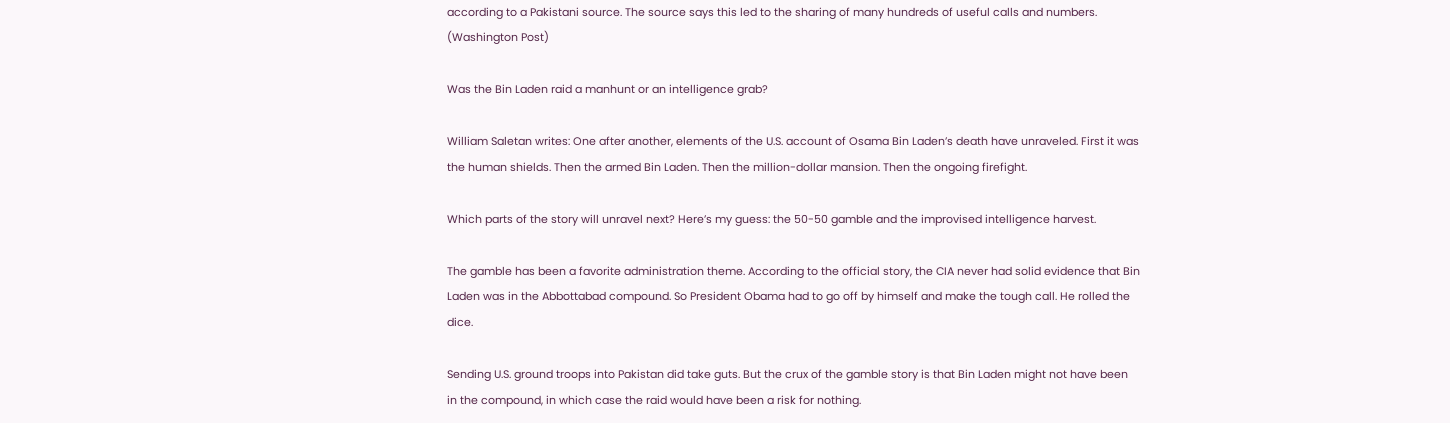according to a Pakistani source. The source says this led to the sharing of many hundreds of useful calls and numbers. (Washington Post)

Was the Bin Laden raid a manhunt or an intelligence grab?

William Saletan writes: One after another, elements of the U.S. account of Osama Bin Laden’s death have unraveled. First it was the human shields. Then the armed Bin Laden. Then the million-dollar mansion. Then the ongoing firefight.

Which parts of the story will unravel next? Here’s my guess: the 50-50 gamble and the improvised intelligence harvest.

The gamble has been a favorite administration theme. According to the official story, the CIA never had solid evidence that Bin Laden was in the Abbottabad compound. So President Obama had to go off by himself and make the tough call. He rolled the dice.

Sending U.S. ground troops into Pakistan did take guts. But the crux of the gamble story is that Bin Laden might not have been in the compound, in which case the raid would have been a risk for nothing.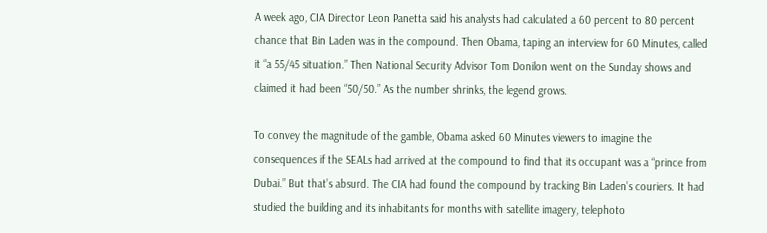A week ago, CIA Director Leon Panetta said his analysts had calculated a 60 percent to 80 percent chance that Bin Laden was in the compound. Then Obama, taping an interview for 60 Minutes, called it “a 55/45 situation.” Then National Security Advisor Tom Donilon went on the Sunday shows and claimed it had been “50/50.” As the number shrinks, the legend grows.

To convey the magnitude of the gamble, Obama asked 60 Minutes viewers to imagine the consequences if the SEALs had arrived at the compound to find that its occupant was a “prince from Dubai.” But that’s absurd. The CIA had found the compound by tracking Bin Laden’s couriers. It had studied the building and its inhabitants for months with satellite imagery, telephoto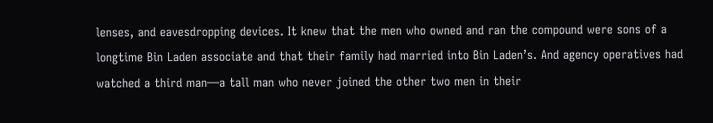lenses, and eavesdropping devices. It knew that the men who owned and ran the compound were sons of a longtime Bin Laden associate and that their family had married into Bin Laden’s. And agency operatives had watched a third man—a tall man who never joined the other two men in their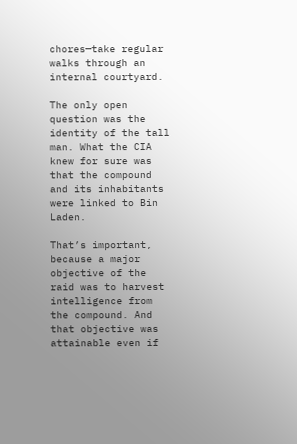chores—take regular walks through an internal courtyard.

The only open question was the identity of the tall man. What the CIA knew for sure was that the compound and its inhabitants were linked to Bin Laden.

That’s important, because a major objective of the raid was to harvest intelligence from the compound. And that objective was attainable even if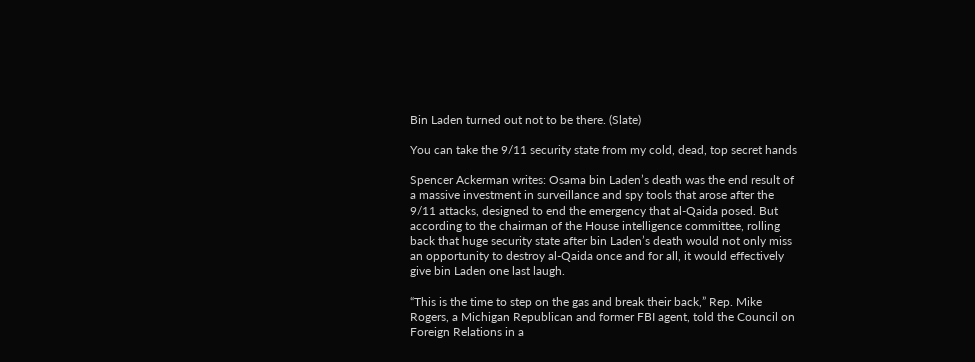Bin Laden turned out not to be there. (Slate)

You can take the 9/11 security state from my cold, dead, top secret hands

Spencer Ackerman writes: Osama bin Laden’s death was the end result of a massive investment in surveillance and spy tools that arose after the 9/11 attacks, designed to end the emergency that al-Qaida posed. But according to the chairman of the House intelligence committee, rolling back that huge security state after bin Laden’s death would not only miss an opportunity to destroy al-Qaida once and for all, it would effectively give bin Laden one last laugh.

“This is the time to step on the gas and break their back,” Rep. Mike Rogers, a Michigan Republican and former FBI agent, told the Council on Foreign Relations in a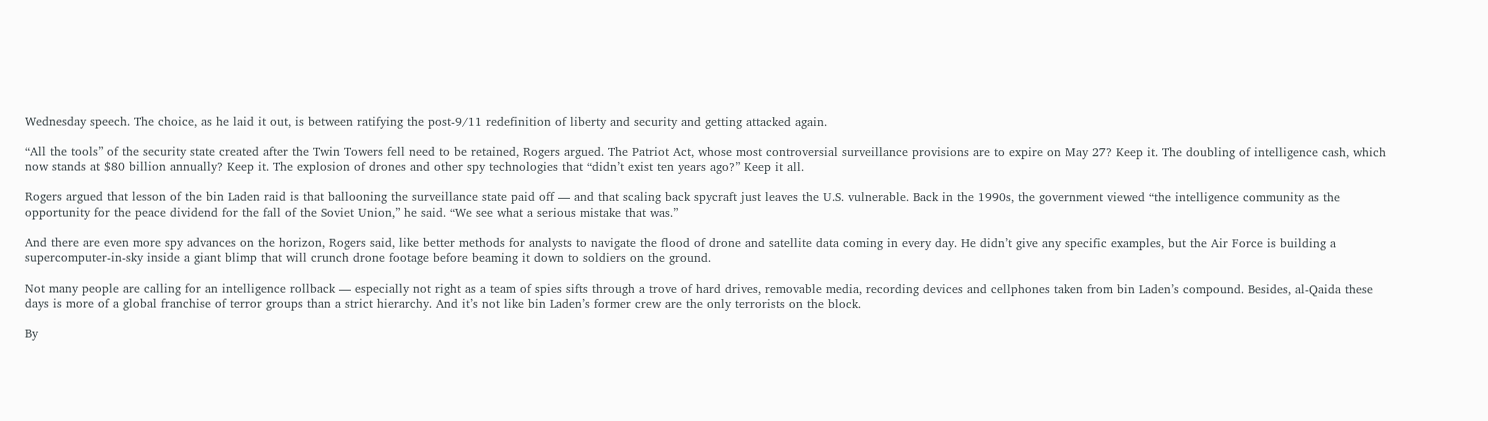Wednesday speech. The choice, as he laid it out, is between ratifying the post-9/11 redefinition of liberty and security and getting attacked again.

“All the tools” of the security state created after the Twin Towers fell need to be retained, Rogers argued. The Patriot Act, whose most controversial surveillance provisions are to expire on May 27? Keep it. The doubling of intelligence cash, which now stands at $80 billion annually? Keep it. The explosion of drones and other spy technologies that “didn’t exist ten years ago?” Keep it all.

Rogers argued that lesson of the bin Laden raid is that ballooning the surveillance state paid off — and that scaling back spycraft just leaves the U.S. vulnerable. Back in the 1990s, the government viewed “the intelligence community as the opportunity for the peace dividend for the fall of the Soviet Union,” he said. “We see what a serious mistake that was.”

And there are even more spy advances on the horizon, Rogers said, like better methods for analysts to navigate the flood of drone and satellite data coming in every day. He didn’t give any specific examples, but the Air Force is building a supercomputer-in-sky inside a giant blimp that will crunch drone footage before beaming it down to soldiers on the ground.

Not many people are calling for an intelligence rollback — especially not right as a team of spies sifts through a trove of hard drives, removable media, recording devices and cellphones taken from bin Laden’s compound. Besides, al-Qaida these days is more of a global franchise of terror groups than a strict hierarchy. And it’s not like bin Laden’s former crew are the only terrorists on the block.

By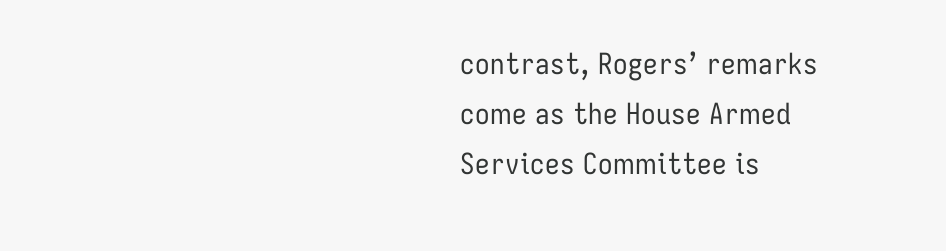contrast, Rogers’ remarks come as the House Armed Services Committee is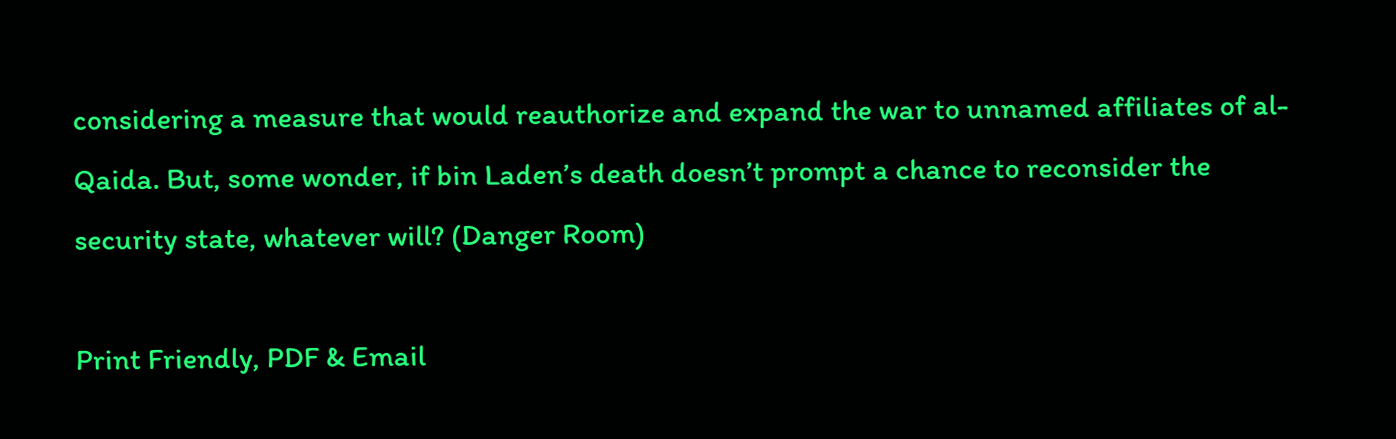considering a measure that would reauthorize and expand the war to unnamed affiliates of al-Qaida. But, some wonder, if bin Laden’s death doesn’t prompt a chance to reconsider the security state, whatever will? (Danger Room)

Print Friendly, PDF & Email